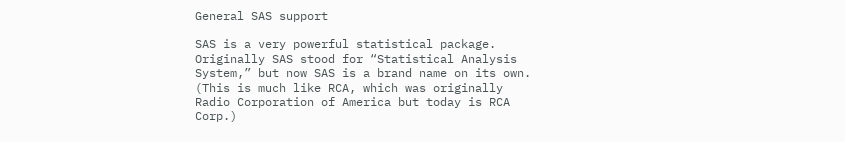General SAS support

SAS is a very powerful statistical package. Originally SAS stood for “Statistical Analysis System,” but now SAS is a brand name on its own. (This is much like RCA, which was originally Radio Corporation of America but today is RCA Corp.)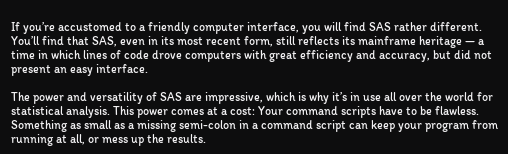If you’re accustomed to a friendly computer interface, you will find SAS rather different. You’ll find that SAS, even in its most recent form, still reflects its mainframe heritage — a time in which lines of code drove computers with great efficiency and accuracy, but did not present an easy interface.

The power and versatility of SAS are impressive, which is why it’s in use all over the world for statistical analysis. This power comes at a cost: Your command scripts have to be flawless. Something as small as a missing semi-colon in a command script can keep your program from running at all, or mess up the results.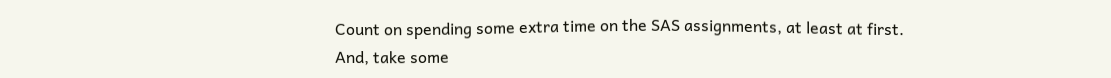Count on spending some extra time on the SAS assignments, at least at first. And, take some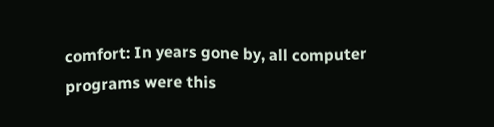comfort: In years gone by, all computer programs were this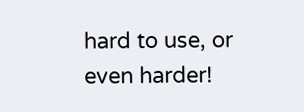hard to use, or even harder!